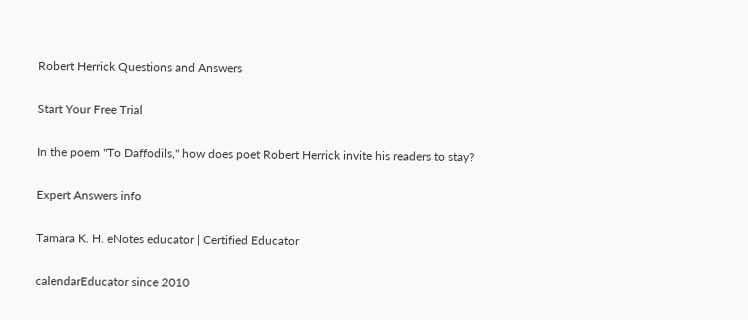Robert Herrick Questions and Answers

Start Your Free Trial

In the poem "To Daffodils," how does poet Robert Herrick invite his readers to stay?

Expert Answers info

Tamara K. H. eNotes educator | Certified Educator

calendarEducator since 2010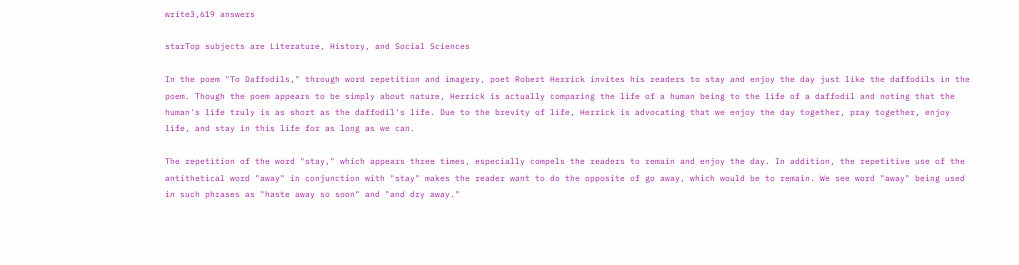write3,619 answers

starTop subjects are Literature, History, and Social Sciences

In the poem "To Daffodils," through word repetition and imagery, poet Robert Herrick invites his readers to stay and enjoy the day just like the daffodils in the poem. Though the poem appears to be simply about nature, Herrick is actually comparing the life of a human being to the life of a daffodil and noting that the human's life truly is as short as the daffodil's life. Due to the brevity of life, Herrick is advocating that we enjoy the day together, pray together, enjoy life, and stay in this life for as long as we can.

The repetition of the word "stay," which appears three times, especially compels the readers to remain and enjoy the day. In addition, the repetitive use of the antithetical word "away" in conjunction with "stay" makes the reader want to do the opposite of go away, which would be to remain. We see word "away" being used in such phrases as "haste away so soon" and "and dry away."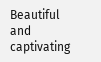Beautiful and captivating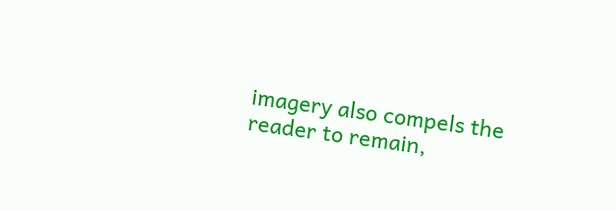imagery also compels the reader to remain,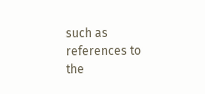such as references to the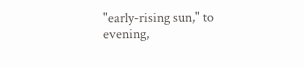"early-rising sun," to evening,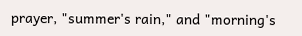prayer, "summer's rain," and "morning's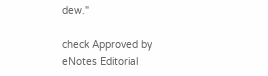dew."

check Approved by eNotes Editorial